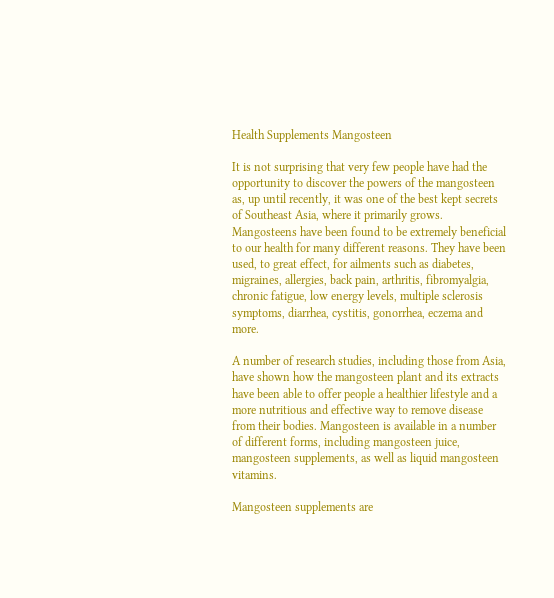Health Supplements Mangosteen

It is not surprising that very few people have had the opportunity to discover the powers of the mangosteen as, up until recently, it was one of the best kept secrets of Southeast Asia, where it primarily grows. Mangosteens have been found to be extremely beneficial to our health for many different reasons. They have been used, to great effect, for ailments such as diabetes, migraines, allergies, back pain, arthritis, fibromyalgia, chronic fatigue, low energy levels, multiple sclerosis symptoms, diarrhea, cystitis, gonorrhea, eczema and more.

A number of research studies, including those from Asia, have shown how the mangosteen plant and its extracts have been able to offer people a healthier lifestyle and a more nutritious and effective way to remove disease from their bodies. Mangosteen is available in a number of different forms, including mangosteen juice, mangosteen supplements, as well as liquid mangosteen vitamins.

Mangosteen supplements are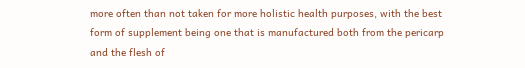more often than not taken for more holistic health purposes, with the best form of supplement being one that is manufactured both from the pericarp and the flesh of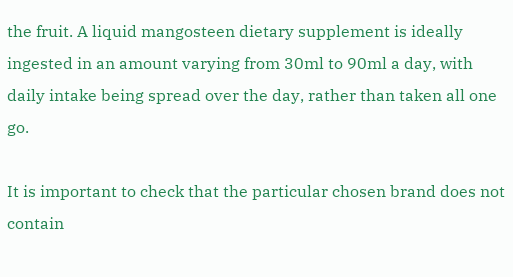the fruit. A liquid mangosteen dietary supplement is ideally ingested in an amount varying from 30ml to 90ml a day, with daily intake being spread over the day, rather than taken all one go.

It is important to check that the particular chosen brand does not contain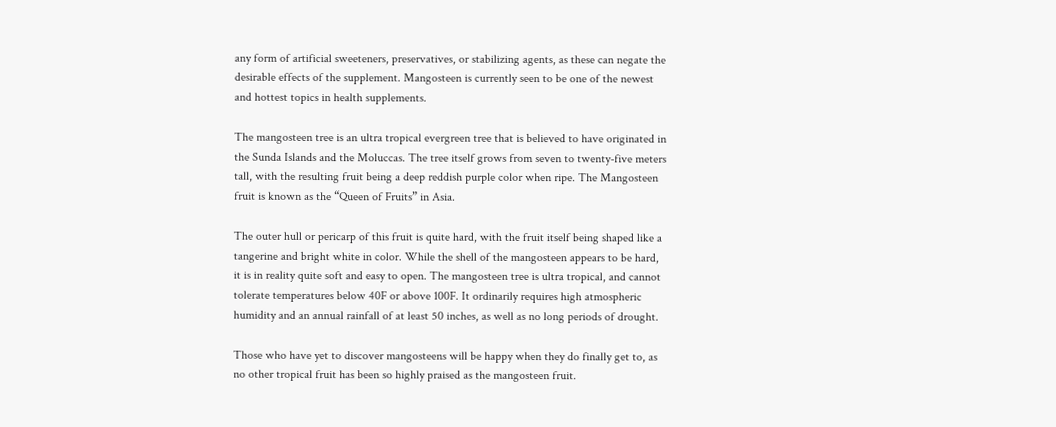any form of artificial sweeteners, preservatives, or stabilizing agents, as these can negate the desirable effects of the supplement. Mangosteen is currently seen to be one of the newest and hottest topics in health supplements.

The mangosteen tree is an ultra tropical evergreen tree that is believed to have originated in the Sunda Islands and the Moluccas. The tree itself grows from seven to twenty-five meters tall, with the resulting fruit being a deep reddish purple color when ripe. The Mangosteen fruit is known as the “Queen of Fruits” in Asia.

The outer hull or pericarp of this fruit is quite hard, with the fruit itself being shaped like a tangerine and bright white in color. While the shell of the mangosteen appears to be hard, it is in reality quite soft and easy to open. The mangosteen tree is ultra tropical, and cannot tolerate temperatures below 40F or above 100F. It ordinarily requires high atmospheric humidity and an annual rainfall of at least 50 inches, as well as no long periods of drought.

Those who have yet to discover mangosteens will be happy when they do finally get to, as no other tropical fruit has been so highly praised as the mangosteen fruit.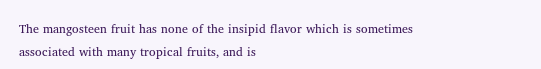The mangosteen fruit has none of the insipid flavor which is sometimes associated with many tropical fruits, and is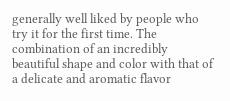generally well liked by people who try it for the first time. The combination of an incredibly beautiful shape and color with that of a delicate and aromatic flavor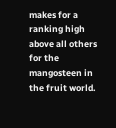makes for a ranking high above all others for the mangosteen in the fruit world.